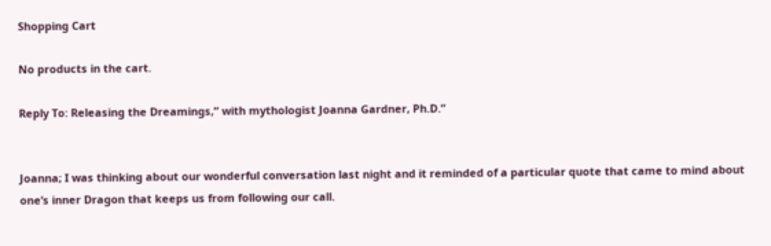Shopping Cart

No products in the cart.

Reply To: Releasing the Dreamings,” with mythologist Joanna Gardner, Ph.D.”


Joanna; I was thinking about our wonderful conversation last night and it reminded of a particular quote that came to mind about one’s inner Dragon that keeps us from following our call.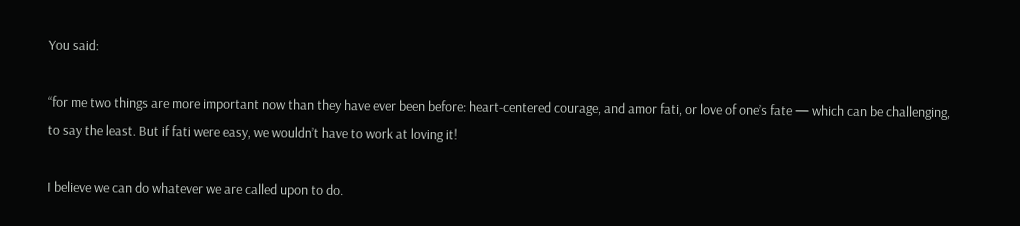You said:

“for me two things are more important now than they have ever been before: heart-centered courage, and amor fati, or love of one’s fate — which can be challenging, to say the least. But if fati were easy, we wouldn’t have to work at loving it!

I believe we can do whatever we are called upon to do.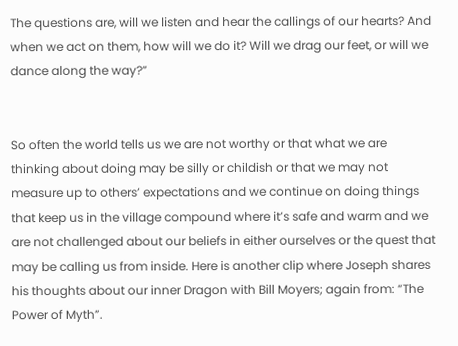The questions are, will we listen and hear the callings of our hearts? And when we act on them, how will we do it? Will we drag our feet, or will we dance along the way?”


So often the world tells us we are not worthy or that what we are thinking about doing may be silly or childish or that we may not measure up to others’ expectations and we continue on doing things that keep us in the village compound where it’s safe and warm and we are not challenged about our beliefs in either ourselves or the quest that may be calling us from inside. Here is another clip where Joseph shares his thoughts about our inner Dragon with Bill Moyers; again from: “The Power of Myth”.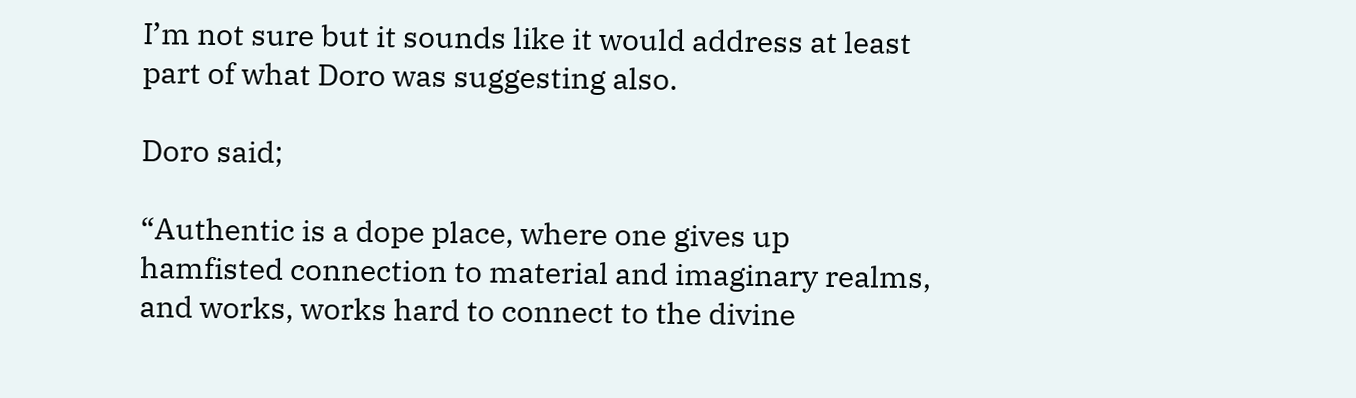I’m not sure but it sounds like it would address at least part of what Doro was suggesting also.

Doro said;

“Authentic is a dope place, where one gives up hamfisted connection to material and imaginary realms, and works, works hard to connect to the divine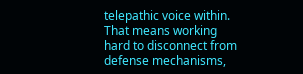telepathic voice within.  That means working hard to disconnect from defense mechanisms,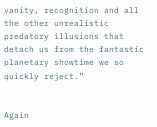vanity, recognition and all the other unrealistic predatory illusions that detach us from the fantastic planetary showtime we so quickly reject.”


Again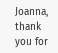Joanna, thank you for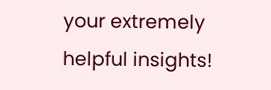your extremely helpful insights!